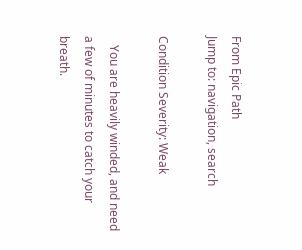From Epic Path
Jump to: navigation, search

Condition Severity: Weak

   You are heavily winded, and need a few of minutes to catch your breath.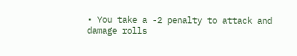• You take a -2 penalty to attack and damage rolls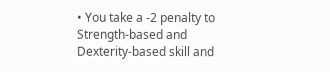• You take a -2 penalty to Strength-based and Dexterity-based skill and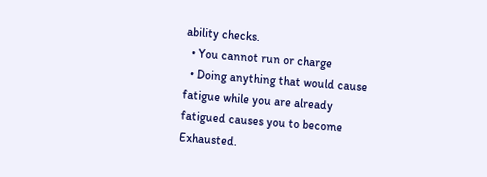ability checks.
  • You cannot run or charge
  • Doing anything that would cause fatigue while you are already fatigued causes you to become Exhausted.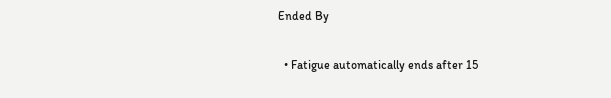Ended By

  • Fatigue automatically ends after 15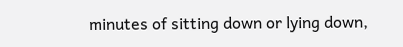minutes of sitting down or lying down,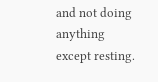and not doing anything except resting.